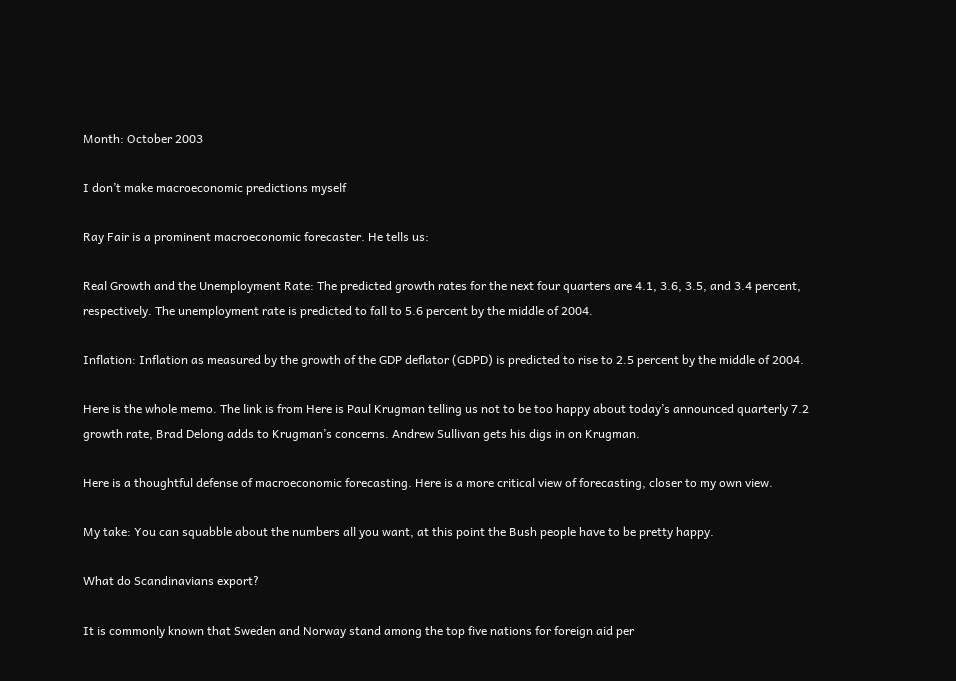Month: October 2003

I don’t make macroeconomic predictions myself

Ray Fair is a prominent macroeconomic forecaster. He tells us:

Real Growth and the Unemployment Rate: The predicted growth rates for the next four quarters are 4.1, 3.6, 3.5, and 3.4 percent, respectively. The unemployment rate is predicted to fall to 5.6 percent by the middle of 2004.

Inflation: Inflation as measured by the growth of the GDP deflator (GDPD) is predicted to rise to 2.5 percent by the middle of 2004.

Here is the whole memo. The link is from Here is Paul Krugman telling us not to be too happy about today’s announced quarterly 7.2 growth rate, Brad Delong adds to Krugman’s concerns. Andrew Sullivan gets his digs in on Krugman.

Here is a thoughtful defense of macroeconomic forecasting. Here is a more critical view of forecasting, closer to my own view.

My take: You can squabble about the numbers all you want, at this point the Bush people have to be pretty happy.

What do Scandinavians export?

It is commonly known that Sweden and Norway stand among the top five nations for foreign aid per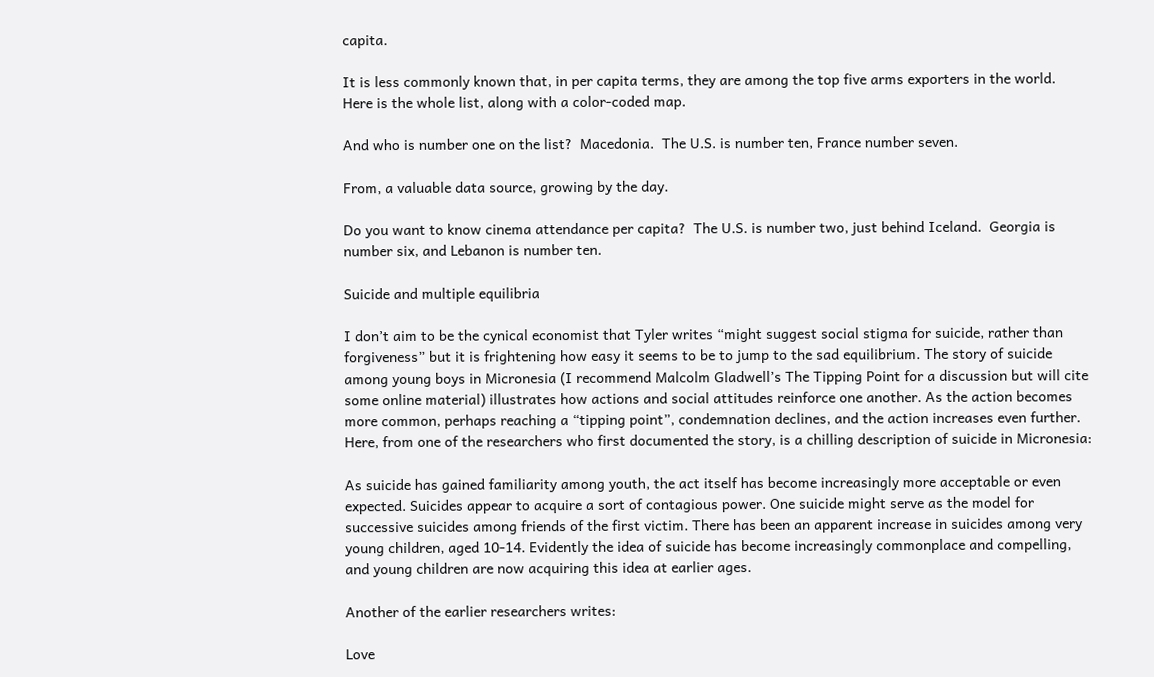capita.

It is less commonly known that, in per capita terms, they are among the top five arms exporters in the world.  Here is the whole list, along with a color-coded map.

And who is number one on the list?  Macedonia.  The U.S. is number ten, France number seven.

From, a valuable data source, growing by the day.

Do you want to know cinema attendance per capita?  The U.S. is number two, just behind Iceland.  Georgia is number six, and Lebanon is number ten.

Suicide and multiple equilibria

I don’t aim to be the cynical economist that Tyler writes “might suggest social stigma for suicide, rather than forgiveness” but it is frightening how easy it seems to be to jump to the sad equilibrium. The story of suicide among young boys in Micronesia (I recommend Malcolm Gladwell’s The Tipping Point for a discussion but will cite some online material) illustrates how actions and social attitudes reinforce one another. As the action becomes more common, perhaps reaching a “tipping point”, condemnation declines, and the action increases even further. Here, from one of the researchers who first documented the story, is a chilling description of suicide in Micronesia:

As suicide has gained familiarity among youth, the act itself has become increasingly more acceptable or even expected. Suicides appear to acquire a sort of contagious power. One suicide might serve as the model for successive suicides among friends of the first victim. There has been an apparent increase in suicides among very young children, aged 10-14. Evidently the idea of suicide has become increasingly commonplace and compelling, and young children are now acquiring this idea at earlier ages.

Another of the earlier researchers writes:

Love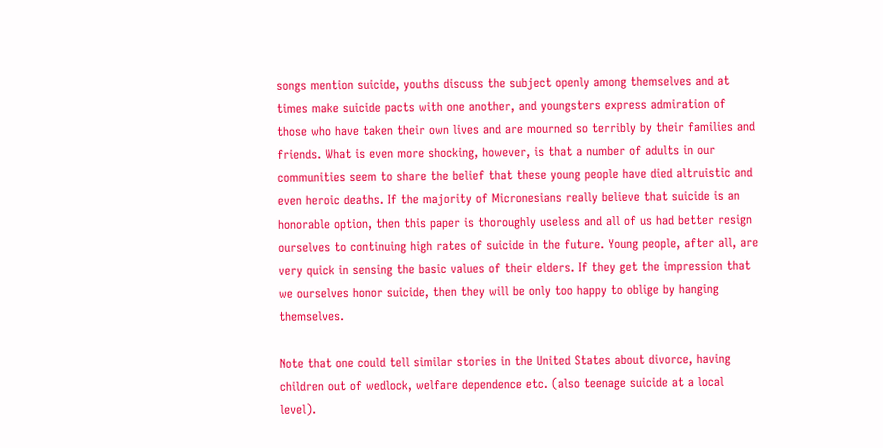songs mention suicide, youths discuss the subject openly among themselves and at times make suicide pacts with one another, and youngsters express admiration of those who have taken their own lives and are mourned so terribly by their families and friends. What is even more shocking, however, is that a number of adults in our communities seem to share the belief that these young people have died altruistic and even heroic deaths. If the majority of Micronesians really believe that suicide is an honorable option, then this paper is thoroughly useless and all of us had better resign ourselves to continuing high rates of suicide in the future. Young people, after all, are very quick in sensing the basic values of their elders. If they get the impression that we ourselves honor suicide, then they will be only too happy to oblige by hanging themselves.

Note that one could tell similar stories in the United States about divorce, having children out of wedlock, welfare dependence etc. (also teenage suicide at a local level).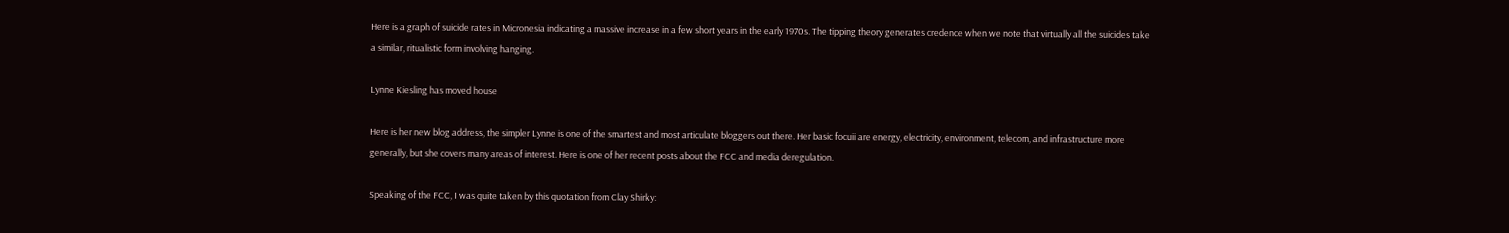Here is a graph of suicide rates in Micronesia indicating a massive increase in a few short years in the early 1970s. The tipping theory generates credence when we note that virtually all the suicides take a similar, ritualistic form involving hanging.

Lynne Kiesling has moved house

Here is her new blog address, the simpler Lynne is one of the smartest and most articulate bloggers out there. Her basic focuii are energy, electricity, environment, telecom, and infrastructure more generally, but she covers many areas of interest. Here is one of her recent posts about the FCC and media deregulation.

Speaking of the FCC, I was quite taken by this quotation from Clay Shirky: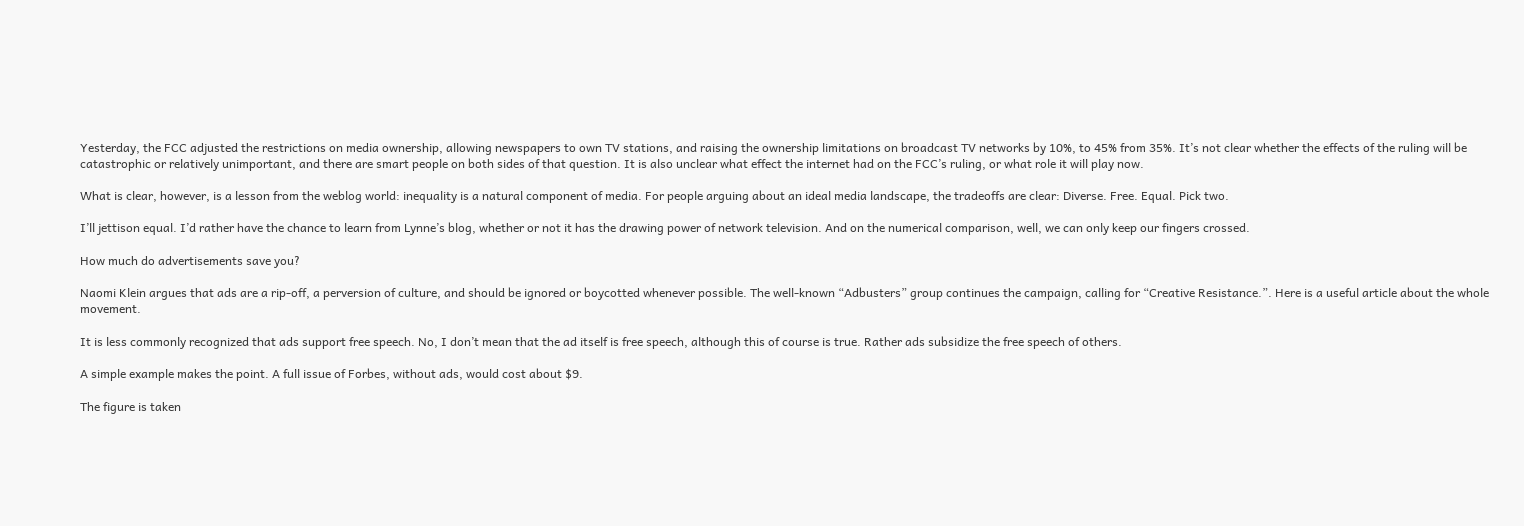Yesterday, the FCC adjusted the restrictions on media ownership, allowing newspapers to own TV stations, and raising the ownership limitations on broadcast TV networks by 10%, to 45% from 35%. It’s not clear whether the effects of the ruling will be catastrophic or relatively unimportant, and there are smart people on both sides of that question. It is also unclear what effect the internet had on the FCC’s ruling, or what role it will play now.

What is clear, however, is a lesson from the weblog world: inequality is a natural component of media. For people arguing about an ideal media landscape, the tradeoffs are clear: Diverse. Free. Equal. Pick two.

I’ll jettison equal. I’d rather have the chance to learn from Lynne’s blog, whether or not it has the drawing power of network television. And on the numerical comparison, well, we can only keep our fingers crossed.

How much do advertisements save you?

Naomi Klein argues that ads are a rip-off, a perversion of culture, and should be ignored or boycotted whenever possible. The well-known “Adbusters” group continues the campaign, calling for “Creative Resistance.”. Here is a useful article about the whole movement.

It is less commonly recognized that ads support free speech. No, I don’t mean that the ad itself is free speech, although this of course is true. Rather ads subsidize the free speech of others.

A simple example makes the point. A full issue of Forbes, without ads, would cost about $9.

The figure is taken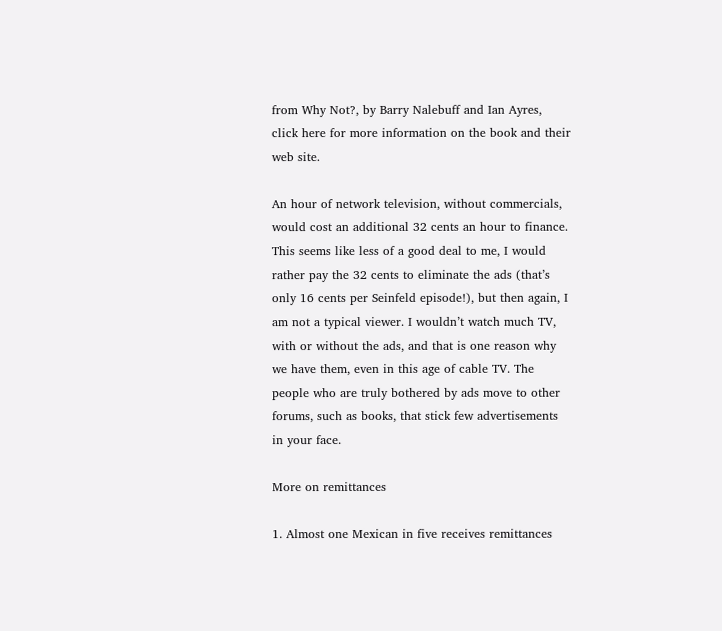from Why Not?, by Barry Nalebuff and Ian Ayres, click here for more information on the book and their web site.

An hour of network television, without commercials, would cost an additional 32 cents an hour to finance. This seems like less of a good deal to me, I would rather pay the 32 cents to eliminate the ads (that’s only 16 cents per Seinfeld episode!), but then again, I am not a typical viewer. I wouldn’t watch much TV, with or without the ads, and that is one reason why we have them, even in this age of cable TV. The people who are truly bothered by ads move to other forums, such as books, that stick few advertisements in your face.

More on remittances

1. Almost one Mexican in five receives remittances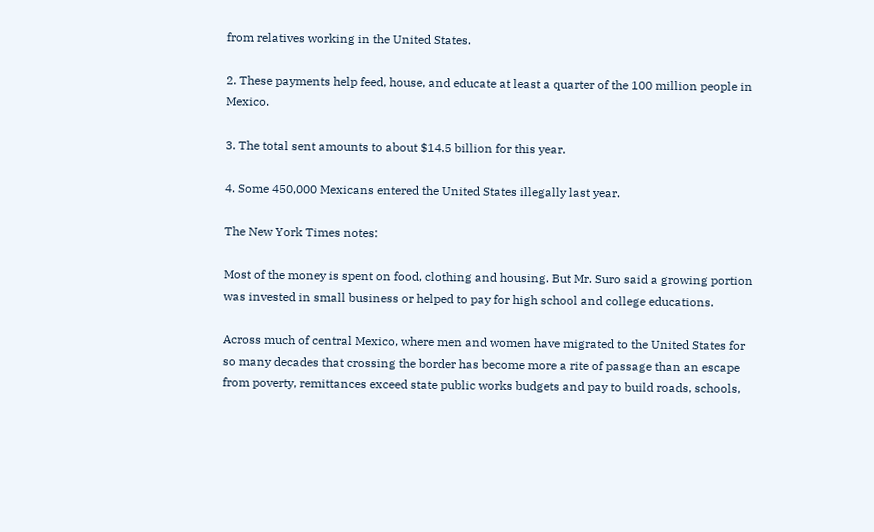from relatives working in the United States.

2. These payments help feed, house, and educate at least a quarter of the 100 million people in Mexico.

3. The total sent amounts to about $14.5 billion for this year.

4. Some 450,000 Mexicans entered the United States illegally last year.

The New York Times notes:

Most of the money is spent on food, clothing and housing. But Mr. Suro said a growing portion was invested in small business or helped to pay for high school and college educations.

Across much of central Mexico, where men and women have migrated to the United States for so many decades that crossing the border has become more a rite of passage than an escape from poverty, remittances exceed state public works budgets and pay to build roads, schools,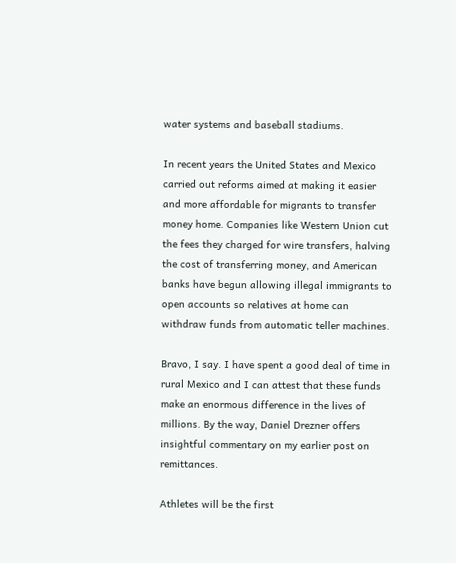water systems and baseball stadiums.

In recent years the United States and Mexico carried out reforms aimed at making it easier and more affordable for migrants to transfer money home. Companies like Western Union cut the fees they charged for wire transfers, halving the cost of transferring money, and American banks have begun allowing illegal immigrants to open accounts so relatives at home can withdraw funds from automatic teller machines.

Bravo, I say. I have spent a good deal of time in rural Mexico and I can attest that these funds make an enormous difference in the lives of millions. By the way, Daniel Drezner offers insightful commentary on my earlier post on remittances.

Athletes will be the first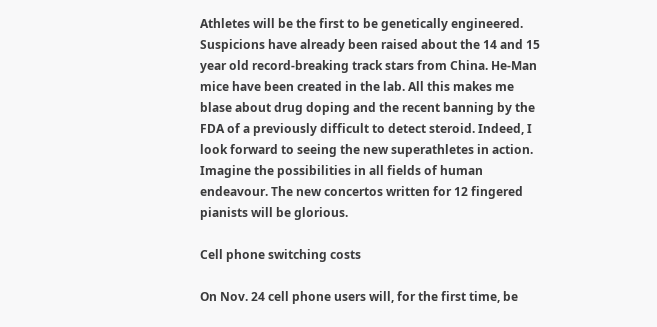Athletes will be the first to be genetically engineered. Suspicions have already been raised about the 14 and 15 year old record-breaking track stars from China. He-Man mice have been created in the lab. All this makes me blase about drug doping and the recent banning by the FDA of a previously difficult to detect steroid. Indeed, I look forward to seeing the new superathletes in action. Imagine the possibilities in all fields of human endeavour. The new concertos written for 12 fingered pianists will be glorious.

Cell phone switching costs

On Nov. 24 cell phone users will, for the first time, be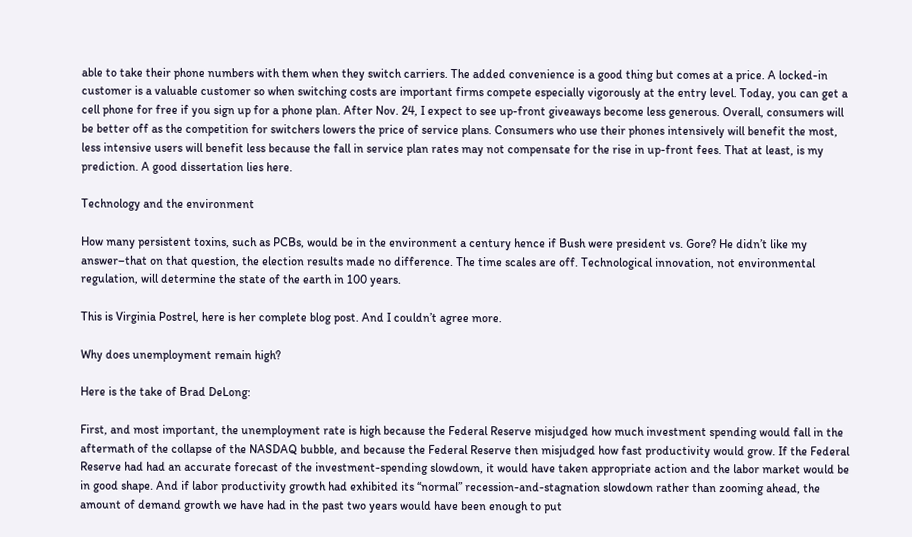able to take their phone numbers with them when they switch carriers. The added convenience is a good thing but comes at a price. A locked-in customer is a valuable customer so when switching costs are important firms compete especially vigorously at the entry level. Today, you can get a cell phone for free if you sign up for a phone plan. After Nov. 24, I expect to see up-front giveaways become less generous. Overall, consumers will be better off as the competition for switchers lowers the price of service plans. Consumers who use their phones intensively will benefit the most, less intensive users will benefit less because the fall in service plan rates may not compensate for the rise in up-front fees. That at least, is my prediction. A good dissertation lies here.

Technology and the environment

How many persistent toxins, such as PCBs, would be in the environment a century hence if Bush were president vs. Gore? He didn’t like my answer–that on that question, the election results made no difference. The time scales are off. Technological innovation, not environmental regulation, will determine the state of the earth in 100 years.

This is Virginia Postrel, here is her complete blog post. And I couldn’t agree more.

Why does unemployment remain high?

Here is the take of Brad DeLong:

First, and most important, the unemployment rate is high because the Federal Reserve misjudged how much investment spending would fall in the aftermath of the collapse of the NASDAQ bubble, and because the Federal Reserve then misjudged how fast productivity would grow. If the Federal Reserve had had an accurate forecast of the investment-spending slowdown, it would have taken appropriate action and the labor market would be in good shape. And if labor productivity growth had exhibited its “normal” recession-and-stagnation slowdown rather than zooming ahead, the amount of demand growth we have had in the past two years would have been enough to put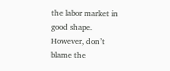the labor market in good shape. However, don’t blame the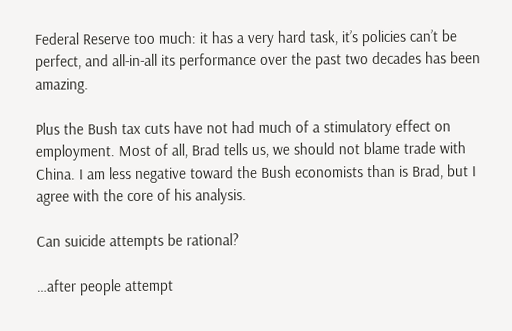Federal Reserve too much: it has a very hard task, it’s policies can’t be perfect, and all-in-all its performance over the past two decades has been amazing.

Plus the Bush tax cuts have not had much of a stimulatory effect on employment. Most of all, Brad tells us, we should not blame trade with China. I am less negative toward the Bush economists than is Brad, but I agree with the core of his analysis.

Can suicide attempts be rational?

…after people attempt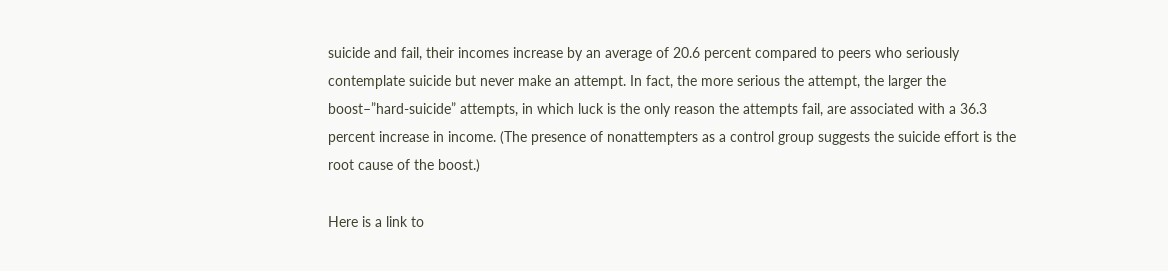suicide and fail, their incomes increase by an average of 20.6 percent compared to peers who seriously contemplate suicide but never make an attempt. In fact, the more serious the attempt, the larger the boost–”hard-suicide” attempts, in which luck is the only reason the attempts fail, are associated with a 36.3 percent increase in income. (The presence of nonattempters as a control group suggests the suicide effort is the root cause of the boost.)

Here is a link to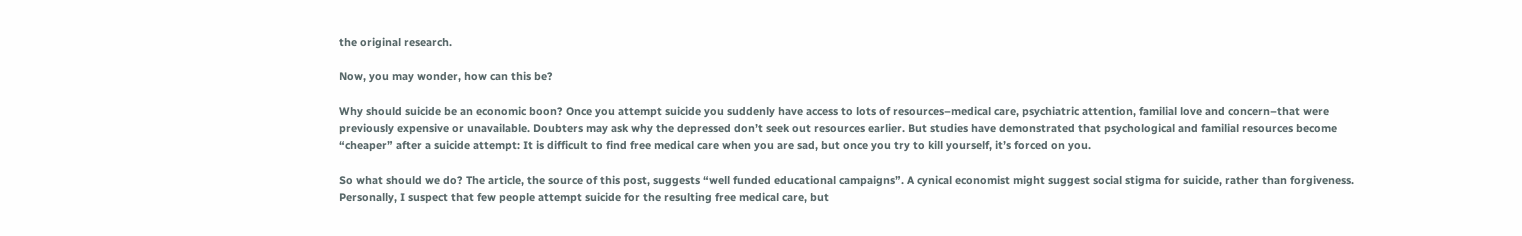the original research.

Now, you may wonder, how can this be?

Why should suicide be an economic boon? Once you attempt suicide you suddenly have access to lots of resources–medical care, psychiatric attention, familial love and concern–that were previously expensive or unavailable. Doubters may ask why the depressed don’t seek out resources earlier. But studies have demonstrated that psychological and familial resources become “cheaper” after a suicide attempt: It is difficult to find free medical care when you are sad, but once you try to kill yourself, it’s forced on you.

So what should we do? The article, the source of this post, suggests “well funded educational campaigns”. A cynical economist might suggest social stigma for suicide, rather than forgiveness. Personally, I suspect that few people attempt suicide for the resulting free medical care, but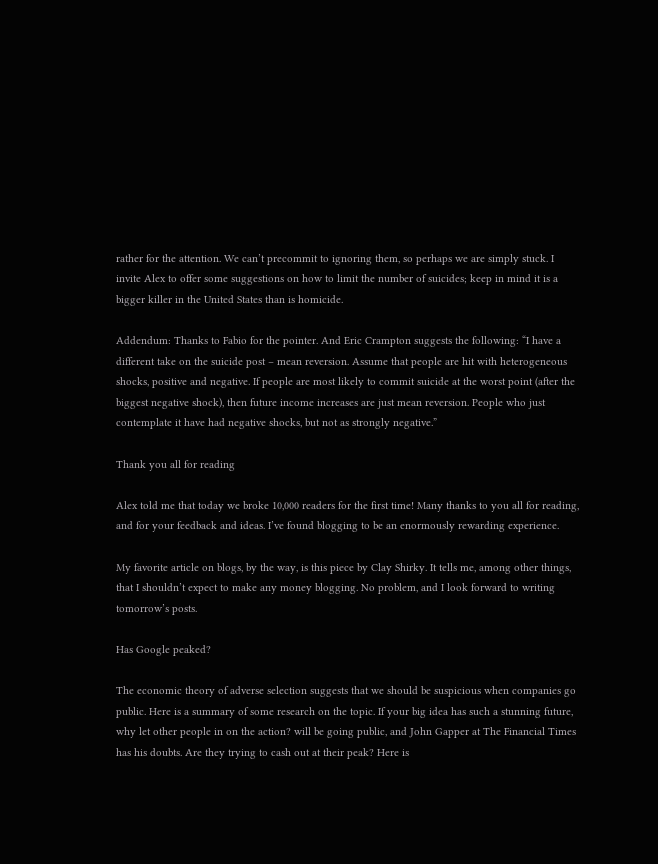rather for the attention. We can’t precommit to ignoring them, so perhaps we are simply stuck. I invite Alex to offer some suggestions on how to limit the number of suicides; keep in mind it is a bigger killer in the United States than is homicide.

Addendum: Thanks to Fabio for the pointer. And Eric Crampton suggests the following: “I have a different take on the suicide post – mean reversion. Assume that people are hit with heterogeneous shocks, positive and negative. If people are most likely to commit suicide at the worst point (after the biggest negative shock), then future income increases are just mean reversion. People who just contemplate it have had negative shocks, but not as strongly negative.”

Thank you all for reading

Alex told me that today we broke 10,000 readers for the first time! Many thanks to you all for reading, and for your feedback and ideas. I’ve found blogging to be an enormously rewarding experience.

My favorite article on blogs, by the way, is this piece by Clay Shirky. It tells me, among other things, that I shouldn’t expect to make any money blogging. No problem, and I look forward to writing tomorrow’s posts.

Has Google peaked?

The economic theory of adverse selection suggests that we should be suspicious when companies go public. Here is a summary of some research on the topic. If your big idea has such a stunning future, why let other people in on the action? will be going public, and John Gapper at The Financial Times has his doubts. Are they trying to cash out at their peak? Here is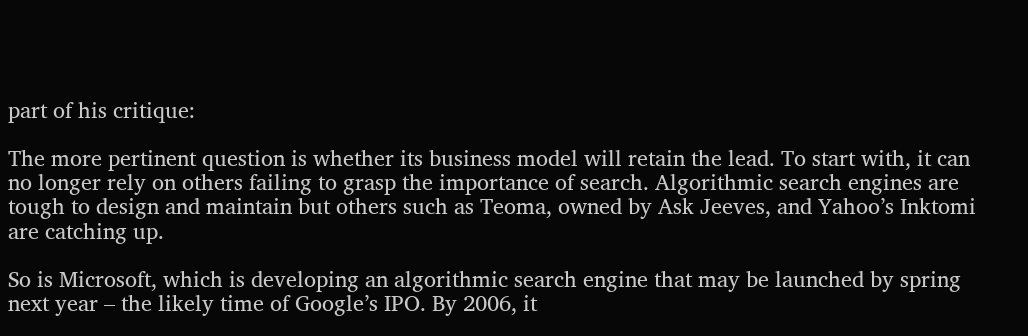part of his critique:

The more pertinent question is whether its business model will retain the lead. To start with, it can no longer rely on others failing to grasp the importance of search. Algorithmic search engines are tough to design and maintain but others such as Teoma, owned by Ask Jeeves, and Yahoo’s Inktomi are catching up.

So is Microsoft, which is developing an algorithmic search engine that may be launched by spring next year – the likely time of Google’s IPO. By 2006, it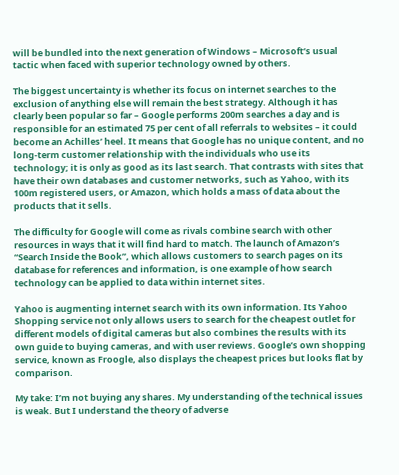will be bundled into the next generation of Windows – Microsoft’s usual tactic when faced with superior technology owned by others.

The biggest uncertainty is whether its focus on internet searches to the exclusion of anything else will remain the best strategy. Although it has clearly been popular so far – Google performs 200m searches a day and is responsible for an estimated 75 per cent of all referrals to websites – it could become an Achilles’ heel. It means that Google has no unique content, and no long-term customer relationship with the individuals who use its technology; it is only as good as its last search. That contrasts with sites that have their own databases and customer networks, such as Yahoo, with its 100m registered users, or Amazon, which holds a mass of data about the products that it sells.

The difficulty for Google will come as rivals combine search with other resources in ways that it will find hard to match. The launch of Amazon’s “Search Inside the Book”, which allows customers to search pages on its database for references and information, is one example of how search technology can be applied to data within internet sites.

Yahoo is augmenting internet search with its own information. Its Yahoo Shopping service not only allows users to search for the cheapest outlet for different models of digital cameras but also combines the results with its own guide to buying cameras, and with user reviews. Google’s own shopping service, known as Froogle, also displays the cheapest prices but looks flat by comparison.

My take: I’m not buying any shares. My understanding of the technical issues is weak. But I understand the theory of adverse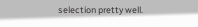selection pretty well.